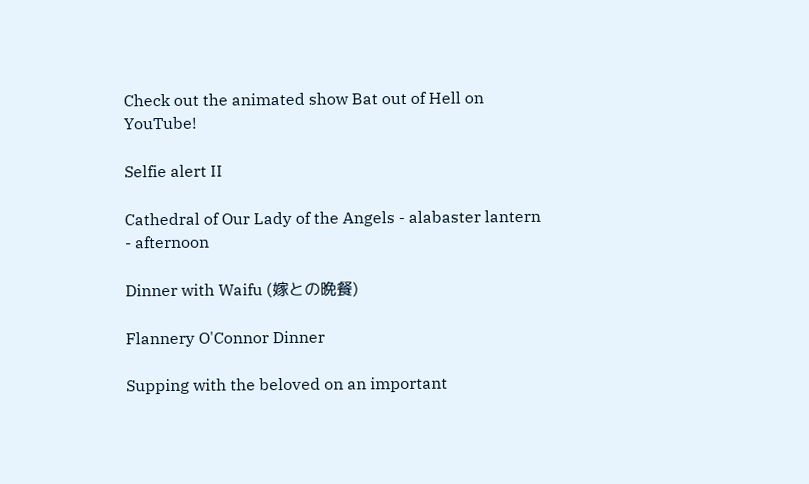Check out the animated show Bat out of Hell on YouTube!

Selfie alert II

Cathedral of Our Lady of the Angels - alabaster lantern - afternoon

Dinner with Waifu (嫁との晩餐)

Flannery O'Connor Dinner

Supping with the beloved on an important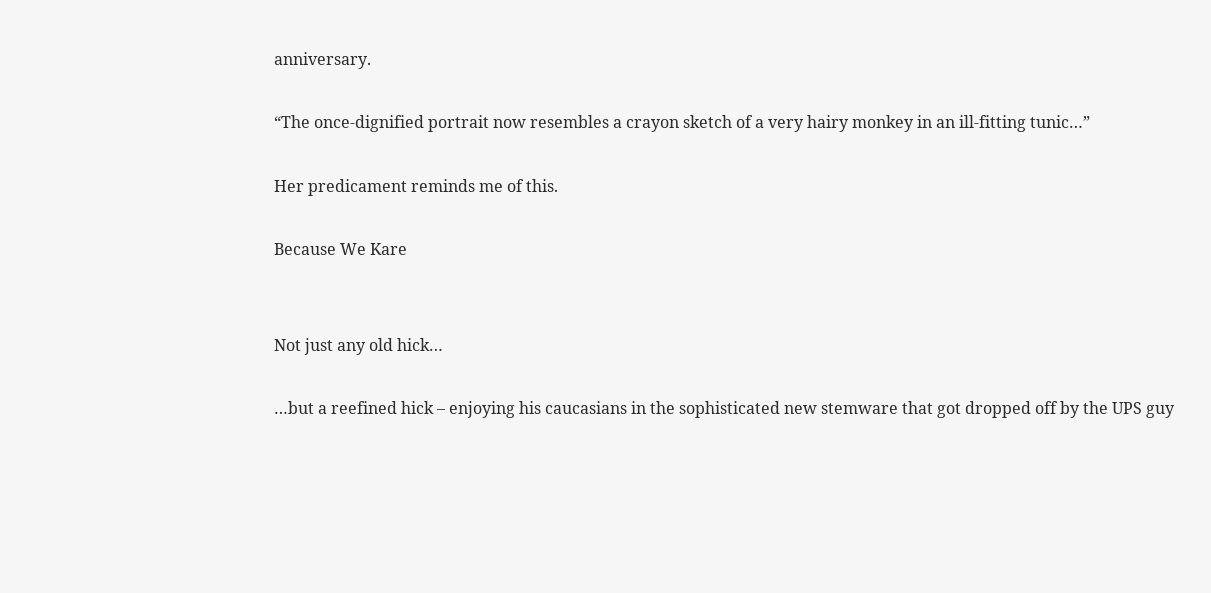anniversary.

“The once-dignified portrait now resembles a crayon sketch of a very hairy monkey in an ill-fitting tunic…”

Her predicament reminds me of this.

Because We Kare


Not just any old hick…

…but a reefined hick – enjoying his caucasians in the sophisticated new stemware that got dropped off by the UPS guy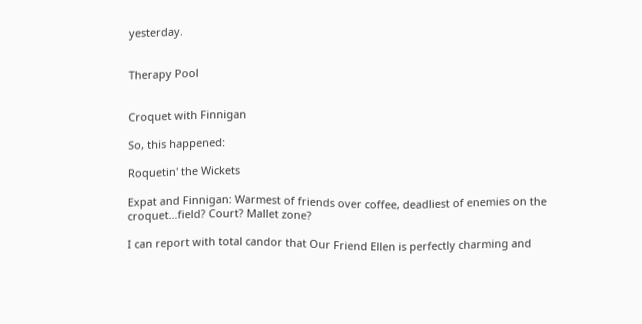yesterday.


Therapy Pool


Croquet with Finnigan

So, this happened:

Roquetin' the Wickets

Expat and Finnigan: Warmest of friends over coffee, deadliest of enemies on the croquet…field? Court? Mallet zone?

I can report with total candor that Our Friend Ellen is perfectly charming and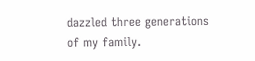dazzled three generations of my family.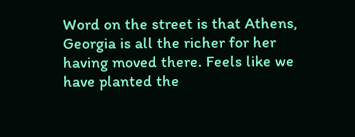Word on the street is that Athens, Georgia is all the richer for her having moved there. Feels like we have planted the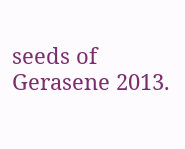seeds of Gerasene 2013.